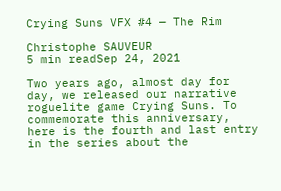Crying Suns VFX #4 — The Rim

Christophe SAUVEUR
5 min readSep 24, 2021

Two years ago, almost day for day, we released our narrative roguelite game Crying Suns. To commemorate this anniversary, here is the fourth and last entry in the series about the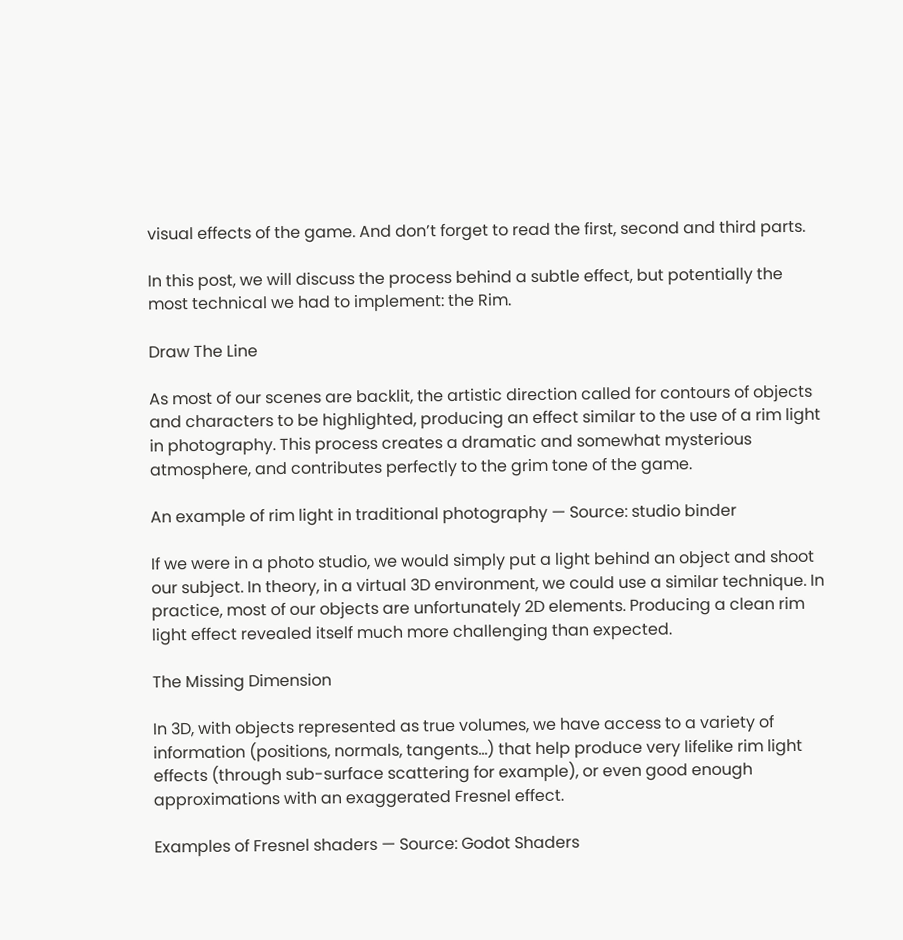visual effects of the game. And don’t forget to read the first, second and third parts.

In this post, we will discuss the process behind a subtle effect, but potentially the most technical we had to implement: the Rim.

Draw The Line

As most of our scenes are backlit, the artistic direction called for contours of objects and characters to be highlighted, producing an effect similar to the use of a rim light in photography. This process creates a dramatic and somewhat mysterious atmosphere, and contributes perfectly to the grim tone of the game.

An example of rim light in traditional photography — Source: studio binder

If we were in a photo studio, we would simply put a light behind an object and shoot our subject. In theory, in a virtual 3D environment, we could use a similar technique. In practice, most of our objects are unfortunately 2D elements. Producing a clean rim light effect revealed itself much more challenging than expected.

The Missing Dimension

In 3D, with objects represented as true volumes, we have access to a variety of information (positions, normals, tangents…) that help produce very lifelike rim light effects (through sub-surface scattering for example), or even good enough approximations with an exaggerated Fresnel effect.

Examples of Fresnel shaders — Source: Godot Shaders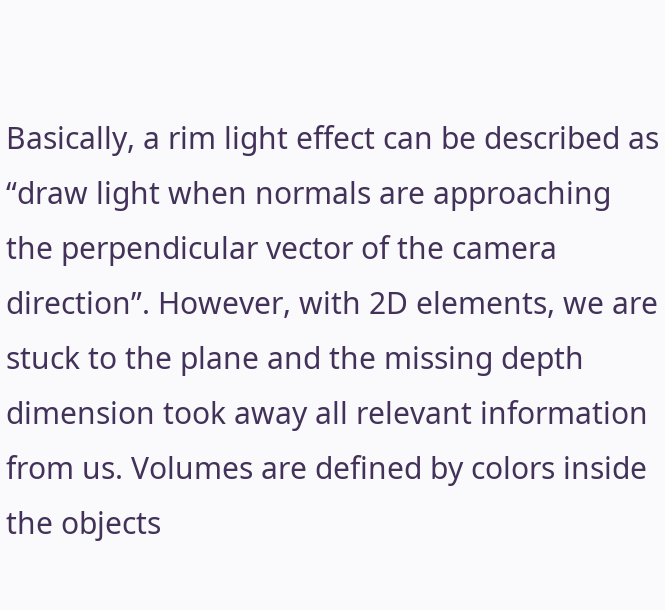Basically, a rim light effect can be described as “draw light when normals are approaching the perpendicular vector of the camera direction”. However, with 2D elements, we are stuck to the plane and the missing depth dimension took away all relevant information from us. Volumes are defined by colors inside the objects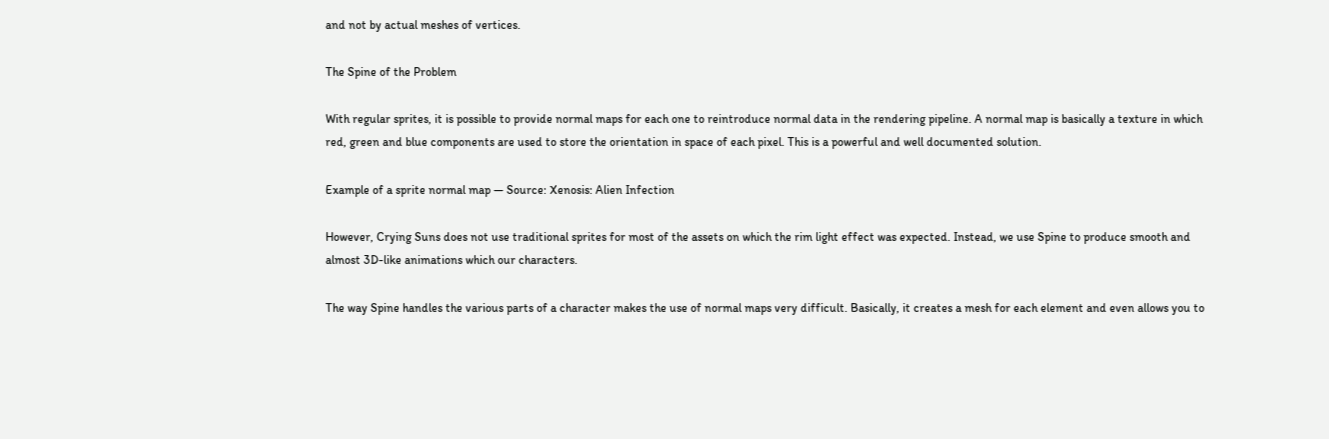and not by actual meshes of vertices.

The Spine of the Problem

With regular sprites, it is possible to provide normal maps for each one to reintroduce normal data in the rendering pipeline. A normal map is basically a texture in which red, green and blue components are used to store the orientation in space of each pixel. This is a powerful and well documented solution.

Example of a sprite normal map — Source: Xenosis: Alien Infection

However, Crying Suns does not use traditional sprites for most of the assets on which the rim light effect was expected. Instead, we use Spine to produce smooth and almost 3D-like animations which our characters.

The way Spine handles the various parts of a character makes the use of normal maps very difficult. Basically, it creates a mesh for each element and even allows you to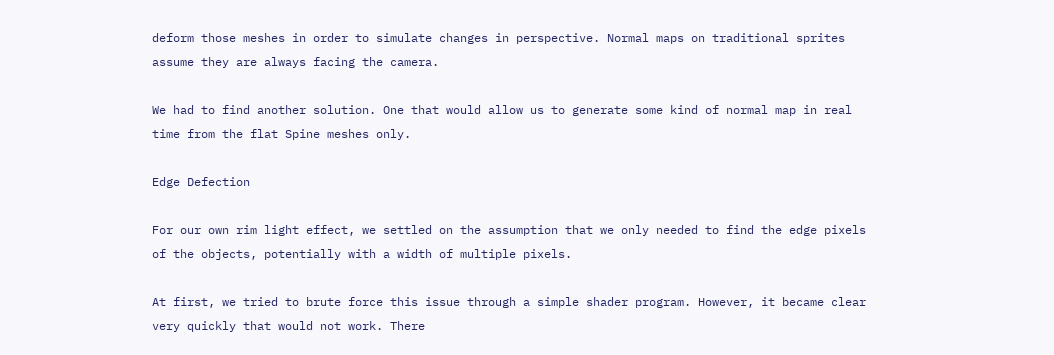deform those meshes in order to simulate changes in perspective. Normal maps on traditional sprites assume they are always facing the camera.

We had to find another solution. One that would allow us to generate some kind of normal map in real time from the flat Spine meshes only.

Edge Defection

For our own rim light effect, we settled on the assumption that we only needed to find the edge pixels of the objects, potentially with a width of multiple pixels.

At first, we tried to brute force this issue through a simple shader program. However, it became clear very quickly that would not work. There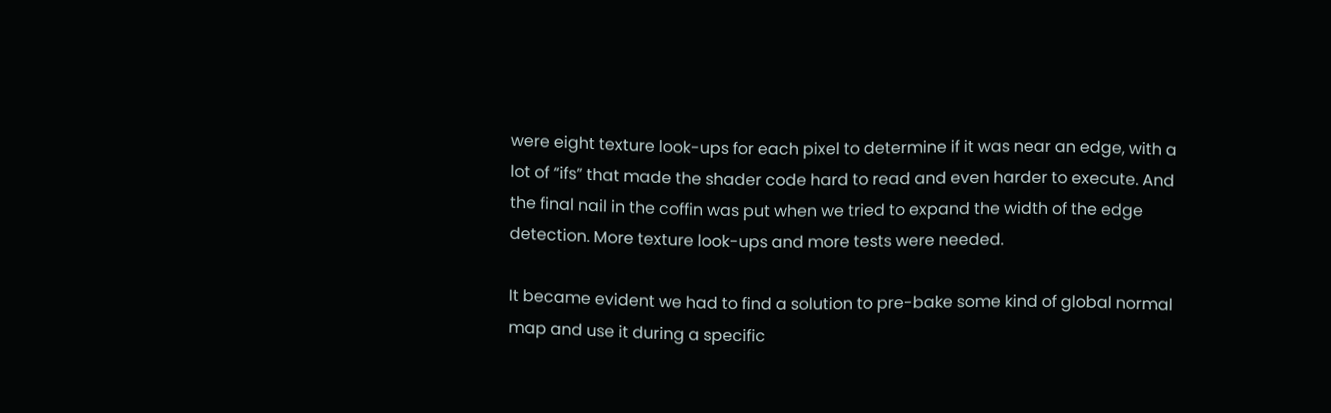were eight texture look-ups for each pixel to determine if it was near an edge, with a lot of “ifs” that made the shader code hard to read and even harder to execute. And the final nail in the coffin was put when we tried to expand the width of the edge detection. More texture look-ups and more tests were needed.

It became evident we had to find a solution to pre-bake some kind of global normal map and use it during a specific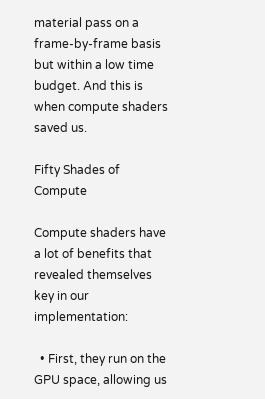material pass on a frame-by-frame basis but within a low time budget. And this is when compute shaders saved us.

Fifty Shades of Compute

Compute shaders have a lot of benefits that revealed themselves key in our implementation:

  • First, they run on the GPU space, allowing us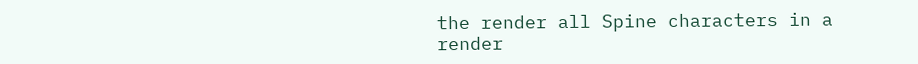the render all Spine characters in a render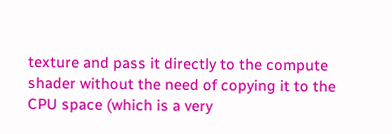texture and pass it directly to the compute shader without the need of copying it to the CPU space (which is a very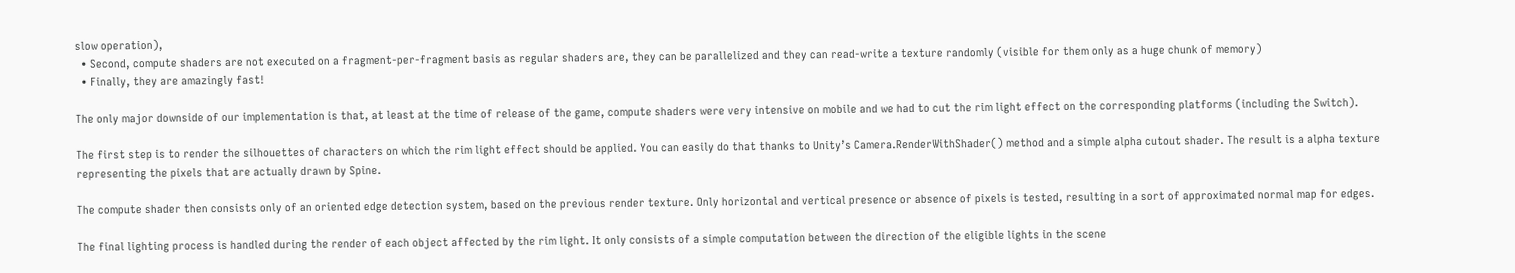slow operation),
  • Second, compute shaders are not executed on a fragment-per-fragment basis as regular shaders are, they can be parallelized and they can read-write a texture randomly (visible for them only as a huge chunk of memory)
  • Finally, they are amazingly fast!

The only major downside of our implementation is that, at least at the time of release of the game, compute shaders were very intensive on mobile and we had to cut the rim light effect on the corresponding platforms (including the Switch).

The first step is to render the silhouettes of characters on which the rim light effect should be applied. You can easily do that thanks to Unity’s Camera.RenderWithShader() method and a simple alpha cutout shader. The result is a alpha texture representing the pixels that are actually drawn by Spine.

The compute shader then consists only of an oriented edge detection system, based on the previous render texture. Only horizontal and vertical presence or absence of pixels is tested, resulting in a sort of approximated normal map for edges.

The final lighting process is handled during the render of each object affected by the rim light. It only consists of a simple computation between the direction of the eligible lights in the scene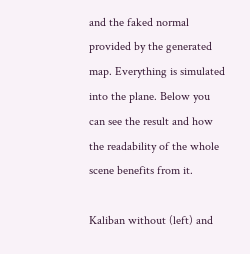and the faked normal provided by the generated map. Everything is simulated into the plane. Below you can see the result and how the readability of the whole scene benefits from it.

Kaliban without (left) and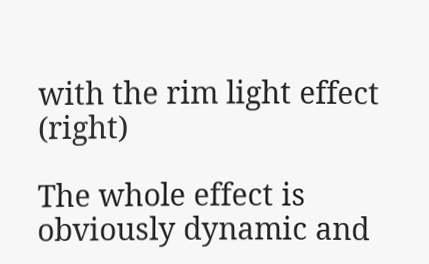with the rim light effect (right)

The whole effect is obviously dynamic and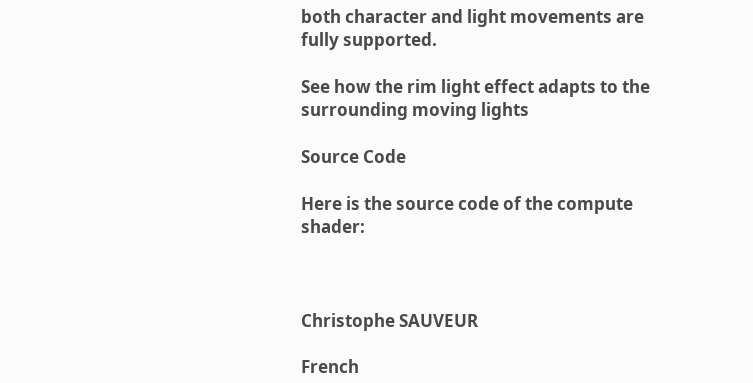both character and light movements are fully supported.

See how the rim light effect adapts to the surrounding moving lights

Source Code

Here is the source code of the compute shader:



Christophe SAUVEUR

French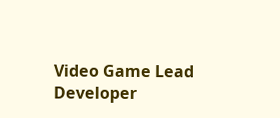Video Game Lead Developer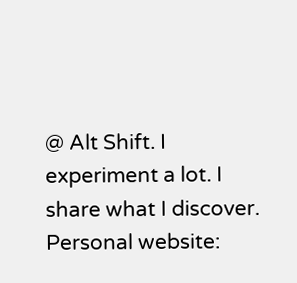@ Alt Shift. I experiment a lot. I share what I discover. Personal website: